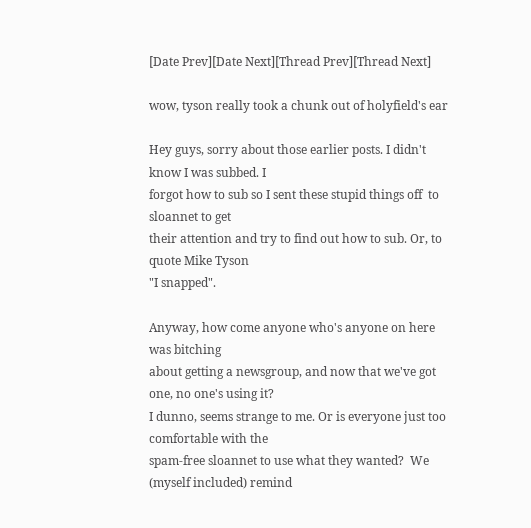[Date Prev][Date Next][Thread Prev][Thread Next]

wow, tyson really took a chunk out of holyfield's ear

Hey guys, sorry about those earlier posts. I didn't know I was subbed. I
forgot how to sub so I sent these stupid things off  to sloannet to get
their attention and try to find out how to sub. Or, to quote Mike Tyson
"I snapped".

Anyway, how come anyone who's anyone on here was bitching
about getting a newsgroup, and now that we've got one, no one's using it?
I dunno, seems strange to me. Or is everyone just too comfortable with the
spam-free sloannet to use what they wanted?  We (myself included) remind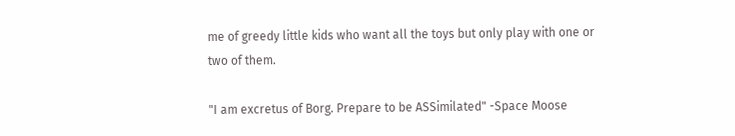me of greedy little kids who want all the toys but only play with one or
two of them.

"I am excretus of Borg. Prepare to be ASSimilated" -Space Moose